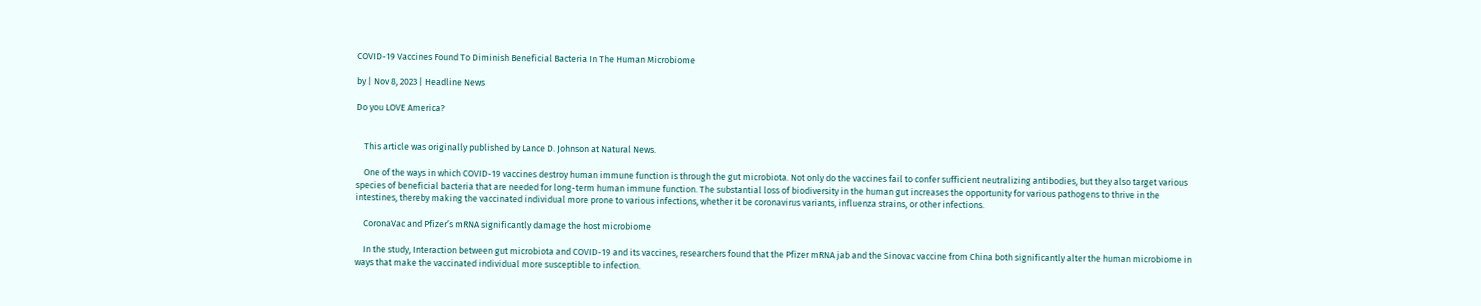COVID-19 Vaccines Found To Diminish Beneficial Bacteria In The Human Microbiome

by | Nov 8, 2023 | Headline News

Do you LOVE America?


    This article was originally published by Lance D. Johnson at Natural News.

    One of the ways in which COVID-19 vaccines destroy human immune function is through the gut microbiota. Not only do the vaccines fail to confer sufficient neutralizing antibodies, but they also target various species of beneficial bacteria that are needed for long-term human immune function. The substantial loss of biodiversity in the human gut increases the opportunity for various pathogens to thrive in the intestines, thereby making the vaccinated individual more prone to various infections, whether it be coronavirus variants, influenza strains, or other infections.

    CoronaVac and Pfizer’s mRNA significantly damage the host microbiome

    In the study, Interaction between gut microbiota and COVID-19 and its vaccines, researchers found that the Pfizer mRNA jab and the Sinovac vaccine from China both significantly alter the human microbiome in ways that make the vaccinated individual more susceptible to infection.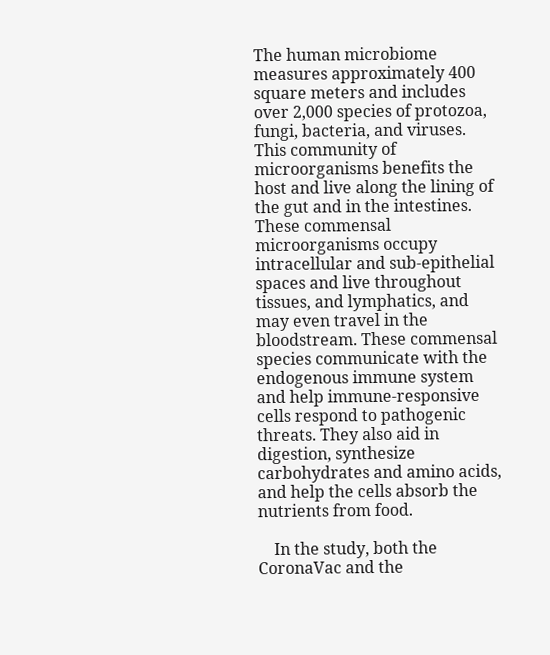The human microbiome measures approximately 400 square meters and includes over 2,000 species of protozoa, fungi, bacteria, and viruses. This community of microorganisms benefits the host and live along the lining of the gut and in the intestines. These commensal microorganisms occupy intracellular and sub-epithelial spaces and live throughout tissues, and lymphatics, and may even travel in the bloodstream. These commensal species communicate with the endogenous immune system and help immune-responsive cells respond to pathogenic threats. They also aid in digestion, synthesize carbohydrates and amino acids, and help the cells absorb the nutrients from food.

    In the study, both the CoronaVac and the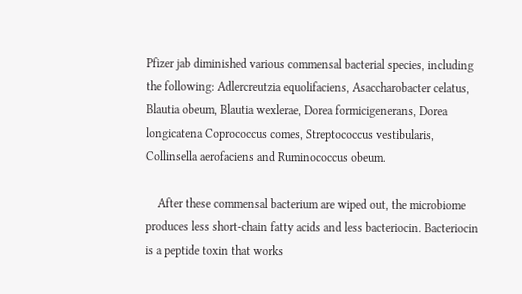Pfizer jab diminished various commensal bacterial species, including the following: Adlercreutzia equolifaciens, Asaccharobacter celatus, Blautia obeum, Blautia wexlerae, Dorea formicigenerans, Dorea longicatena Coprococcus comes, Streptococcus vestibularis, Collinsella aerofaciens and Ruminococcus obeum.

    After these commensal bacterium are wiped out, the microbiome produces less short-chain fatty acids and less bacteriocin. Bacteriocin is a peptide toxin that works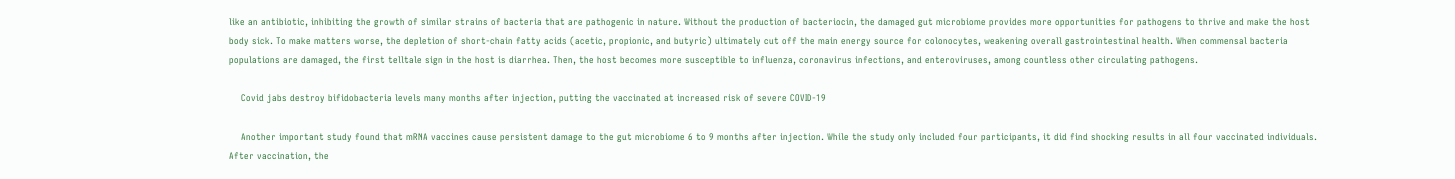like an antibiotic, inhibiting the growth of similar strains of bacteria that are pathogenic in nature. Without the production of bacteriocin, the damaged gut microbiome provides more opportunities for pathogens to thrive and make the host body sick. To make matters worse, the depletion of short-chain fatty acids (acetic, propionic, and butyric) ultimately cut off the main energy source for colonocytes, weakening overall gastrointestinal health. When commensal bacteria populations are damaged, the first telltale sign in the host is diarrhea. Then, the host becomes more susceptible to influenza, coronavirus infections, and enteroviruses, among countless other circulating pathogens.

    Covid jabs destroy bifidobacteria levels many months after injection, putting the vaccinated at increased risk of severe COVID-19

    Another important study found that mRNA vaccines cause persistent damage to the gut microbiome 6 to 9 months after injection. While the study only included four participants, it did find shocking results in all four vaccinated individuals. After vaccination, the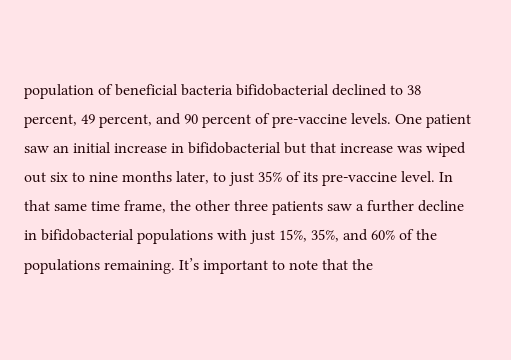population of beneficial bacteria bifidobacterial declined to 38 percent, 49 percent, and 90 percent of pre-vaccine levels. One patient saw an initial increase in bifidobacterial but that increase was wiped out six to nine months later, to just 35% of its pre-vaccine level. In that same time frame, the other three patients saw a further decline in bifidobacterial populations with just 15%, 35%, and 60% of the populations remaining. It’s important to note that the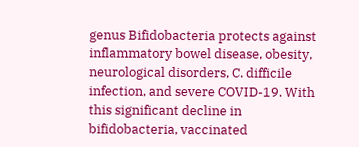genus Bifidobacteria protects against inflammatory bowel disease, obesity, neurological disorders, C. difficile infection, and severe COVID-19. With this significant decline in bifidobacteria, vaccinated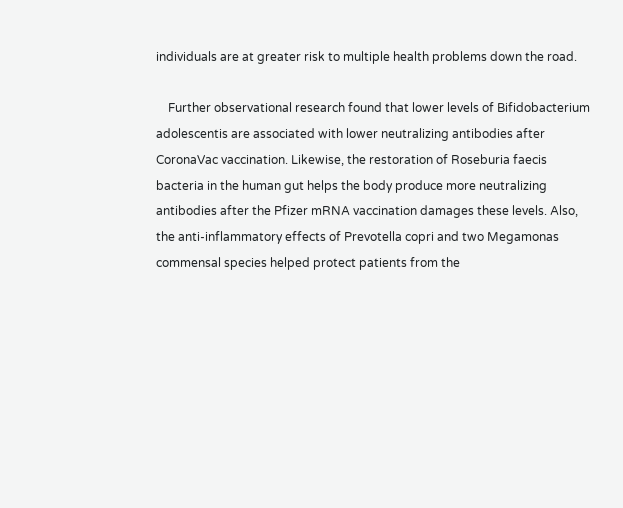individuals are at greater risk to multiple health problems down the road.

    Further observational research found that lower levels of Bifidobacterium adolescentis are associated with lower neutralizing antibodies after CoronaVac vaccination. Likewise, the restoration of Roseburia faecis bacteria in the human gut helps the body produce more neutralizing antibodies after the Pfizer mRNA vaccination damages these levels. Also, the anti-inflammatory effects of Prevotella copri and two Megamonas commensal species helped protect patients from the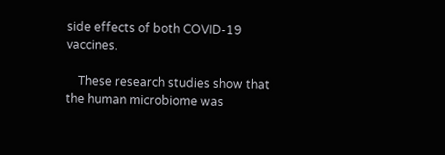side effects of both COVID-19 vaccines.

    These research studies show that the human microbiome was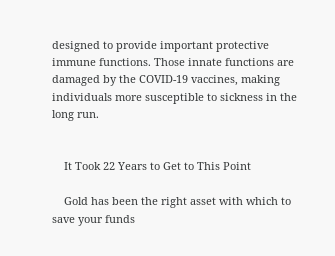designed to provide important protective immune functions. Those innate functions are damaged by the COVID-19 vaccines, making individuals more susceptible to sickness in the long run.


    It Took 22 Years to Get to This Point

    Gold has been the right asset with which to save your funds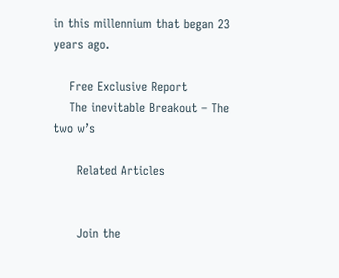in this millennium that began 23 years ago.

    Free Exclusive Report
    The inevitable Breakout – The two w’s

      Related Articles


      Join the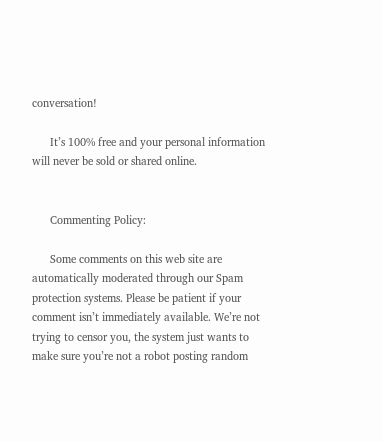conversation!

      It’s 100% free and your personal information will never be sold or shared online.


      Commenting Policy:

      Some comments on this web site are automatically moderated through our Spam protection systems. Please be patient if your comment isn’t immediately available. We’re not trying to censor you, the system just wants to make sure you’re not a robot posting random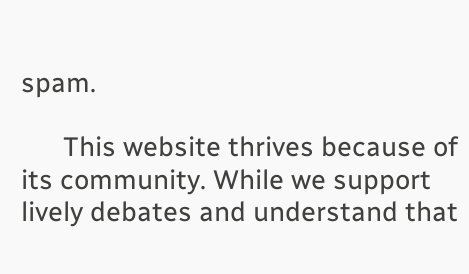spam.

      This website thrives because of its community. While we support lively debates and understand that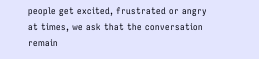people get excited, frustrated or angry at times, we ask that the conversation remain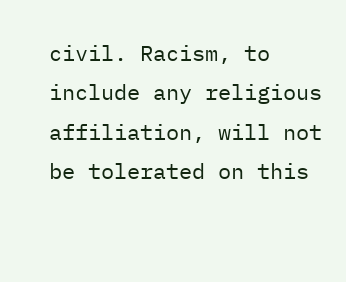civil. Racism, to include any religious affiliation, will not be tolerated on this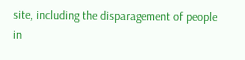site, including the disparagement of people in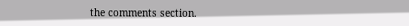the comments section.